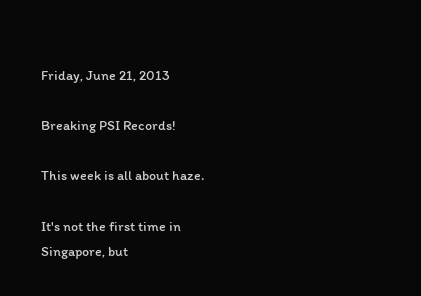Friday, June 21, 2013

Breaking PSI Records!

This week is all about haze.

It's not the first time in Singapore, but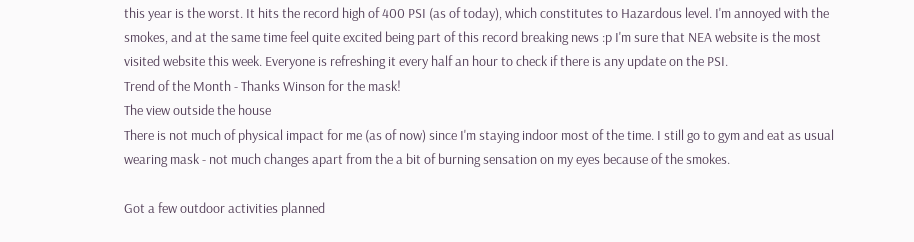this year is the worst. It hits the record high of 400 PSI (as of today), which constitutes to Hazardous level. I'm annoyed with the smokes, and at the same time feel quite excited being part of this record breaking news :p I'm sure that NEA website is the most visited website this week. Everyone is refreshing it every half an hour to check if there is any update on the PSI.
Trend of the Month - Thanks Winson for the mask!
The view outside the house
There is not much of physical impact for me (as of now) since I'm staying indoor most of the time. I still go to gym and eat as usual wearing mask - not much changes apart from the a bit of burning sensation on my eyes because of the smokes.

Got a few outdoor activities planned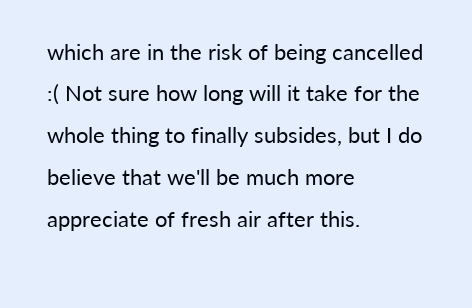which are in the risk of being cancelled :( Not sure how long will it take for the whole thing to finally subsides, but I do believe that we'll be much more appreciate of fresh air after this.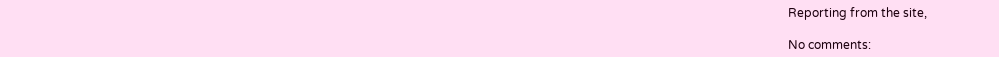Reporting from the site,

No comments: